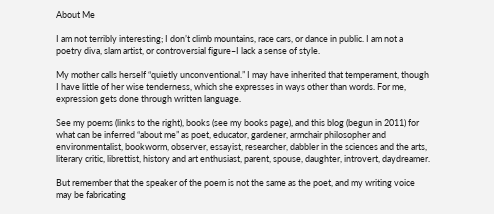About Me

I am not terribly interesting; I don’t climb mountains, race cars, or dance in public. I am not a poetry diva, slam artist, or controversial figure–I lack a sense of style.

My mother calls herself “quietly unconventional.” I may have inherited that temperament, though I have little of her wise tenderness, which she expresses in ways other than words. For me, expression gets done through written language.

See my poems (links to the right), books (see my books page), and this blog (begun in 2011) for what can be inferred “about me” as poet, educator, gardener, armchair philosopher and environmentalist, bookworm, observer, essayist, researcher, dabbler in the sciences and the arts, literary critic, librettist, history and art enthusiast, parent, spouse, daughter, introvert, daydreamer.

But remember that the speaker of the poem is not the same as the poet, and my writing voice may be fabricating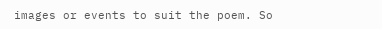images or events to suit the poem. So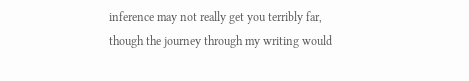inference may not really get you terribly far, though the journey through my writing would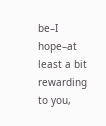be–I hope–at least a bit rewarding to you,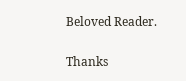Beloved Reader.

Thanks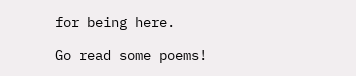for being here.

Go read some poems!